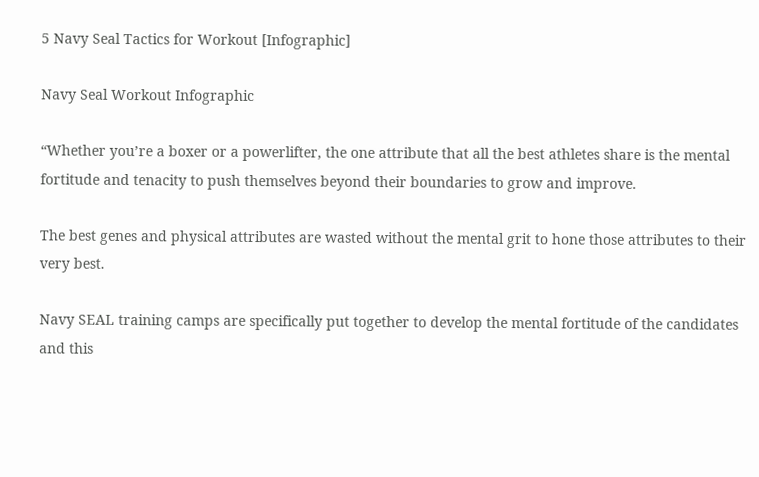5 Navy Seal Tactics for Workout [Infographic]

Navy Seal Workout Infographic

“Whether you’re a boxer or a powerlifter, the one attribute that all the best athletes share is the mental fortitude and tenacity to push themselves beyond their boundaries to grow and improve.

The best genes and physical attributes are wasted without the mental grit to hone those attributes to their very best.

Navy SEAL training camps are specifically put together to develop the mental fortitude of the candidates and this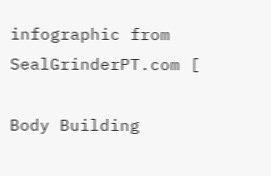infographic from SealGrinderPT.com [

Body Building